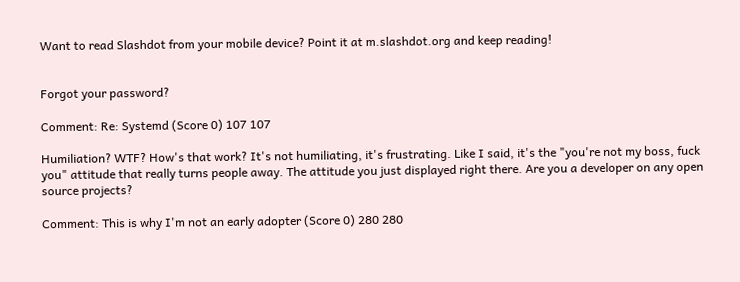Want to read Slashdot from your mobile device? Point it at m.slashdot.org and keep reading!


Forgot your password?

Comment: Re: Systemd (Score 0) 107 107

Humiliation? WTF? How's that work? It's not humiliating, it's frustrating. Like I said, it's the "you're not my boss, fuck you" attitude that really turns people away. The attitude you just displayed right there. Are you a developer on any open source projects?

Comment: This is why I'm not an early adopter (Score 0) 280 280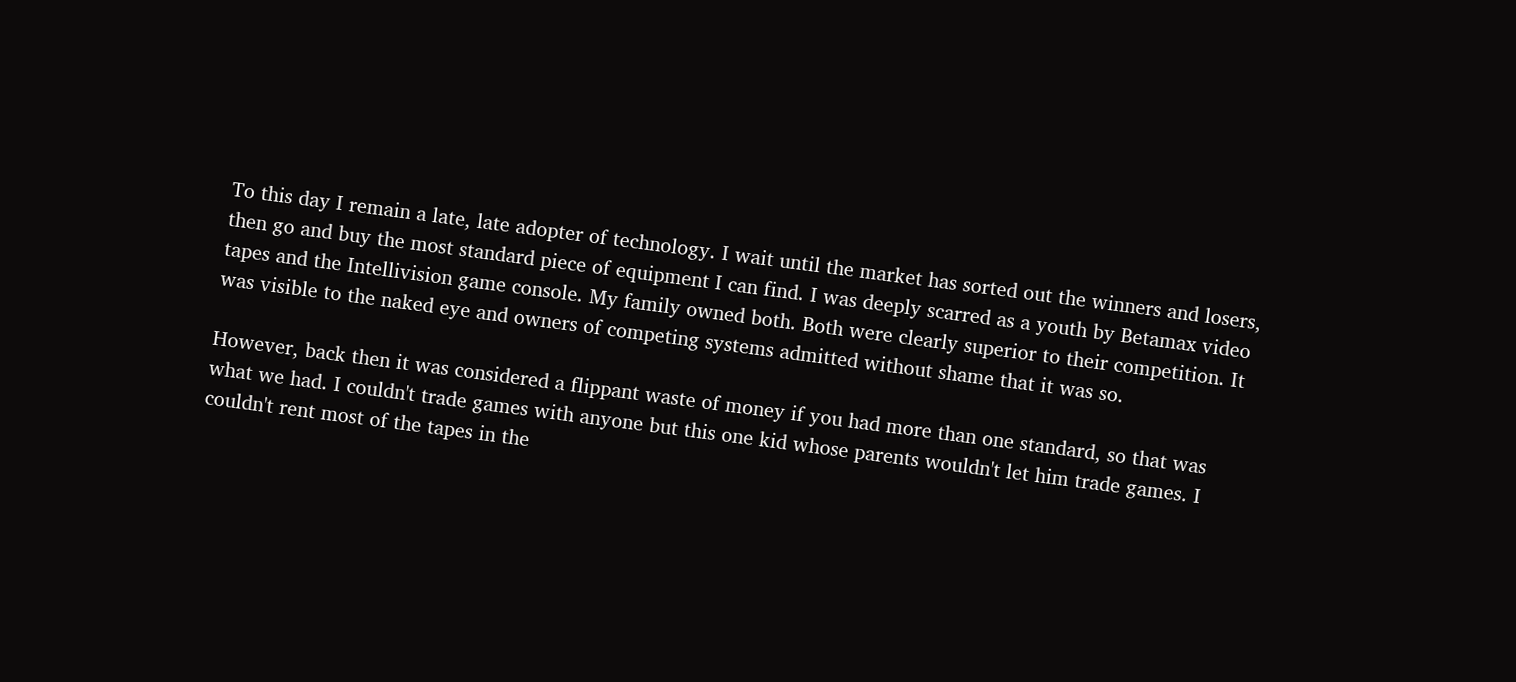To this day I remain a late, late adopter of technology. I wait until the market has sorted out the winners and losers, then go and buy the most standard piece of equipment I can find. I was deeply scarred as a youth by Betamax video tapes and the Intellivision game console. My family owned both. Both were clearly superior to their competition. It was visible to the naked eye and owners of competing systems admitted without shame that it was so.

However, back then it was considered a flippant waste of money if you had more than one standard, so that was what we had. I couldn't trade games with anyone but this one kid whose parents wouldn't let him trade games. I couldn't rent most of the tapes in the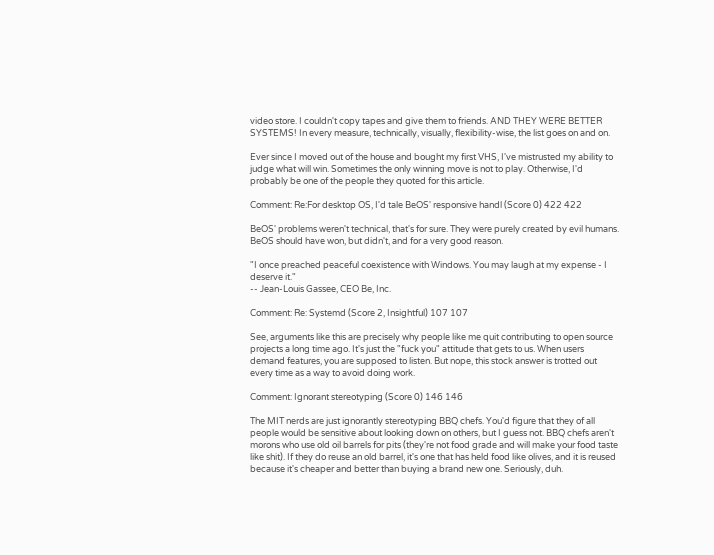video store. I couldn't copy tapes and give them to friends. AND THEY WERE BETTER SYSTEMS! In every measure, technically, visually, flexibility-wise, the list goes on and on.

Ever since I moved out of the house and bought my first VHS, I've mistrusted my ability to judge what will win. Sometimes the only winning move is not to play. Otherwise, I'd probably be one of the people they quoted for this article.

Comment: Re:For desktop OS, I'd tale BeOS' responsive handl (Score 0) 422 422

BeOS' problems weren't technical, that's for sure. They were purely created by evil humans. BeOS should have won, but didn't, and for a very good reason.

"I once preached peaceful coexistence with Windows. You may laugh at my expense - I deserve it."
-- Jean-Louis Gassee, CEO Be, Inc.

Comment: Re: Systemd (Score 2, Insightful) 107 107

See, arguments like this are precisely why people like me quit contributing to open source projects a long time ago. It's just the "fuck you" attitude that gets to us. When users demand features, you are supposed to listen. But nope, this stock answer is trotted out every time as a way to avoid doing work.

Comment: Ignorant stereotyping (Score 0) 146 146

The MIT nerds are just ignorantly stereotyping BBQ chefs. You'd figure that they of all people would be sensitive about looking down on others, but I guess not. BBQ chefs aren't morons who use old oil barrels for pits (they're not food grade and will make your food taste like shit). If they do reuse an old barrel, it's one that has held food like olives, and it is reused because it's cheaper and better than buying a brand new one. Seriously, duh.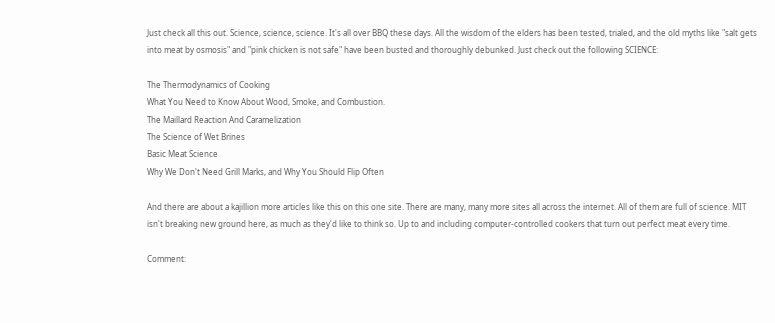Just check all this out. Science, science, science. It's all over BBQ these days. All the wisdom of the elders has been tested, trialed, and the old myths like "salt gets into meat by osmosis" and "pink chicken is not safe" have been busted and thoroughly debunked. Just check out the following SCIENCE:

The Thermodynamics of Cooking
What You Need to Know About Wood, Smoke, and Combustion.
The Maillard Reaction And Caramelization
The Science of Wet Brines
Basic Meat Science
Why We Don't Need Grill Marks, and Why You Should Flip Often

And there are about a kajillion more articles like this on this one site. There are many, many more sites all across the internet. All of them are full of science. MIT isn't breaking new ground here, as much as they'd like to think so. Up to and including computer-controlled cookers that turn out perfect meat every time.

Comment: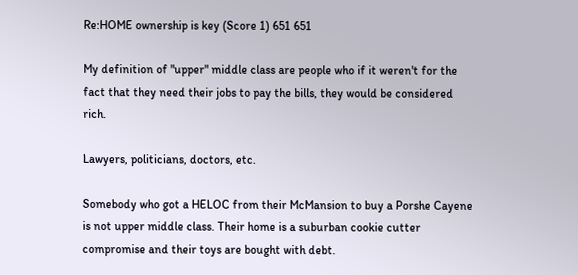Re:HOME ownership is key (Score 1) 651 651

My definition of "upper" middle class are people who if it weren't for the fact that they need their jobs to pay the bills, they would be considered rich.

Lawyers, politicians, doctors, etc.

Somebody who got a HELOC from their McMansion to buy a Porshe Cayene is not upper middle class. Their home is a suburban cookie cutter compromise and their toys are bought with debt.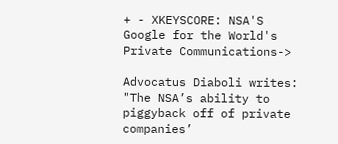+ - XKEYSCORE: NSA'S Google for the World's Private Communications->

Advocatus Diaboli writes: "The NSA’s ability to piggyback off of private companies’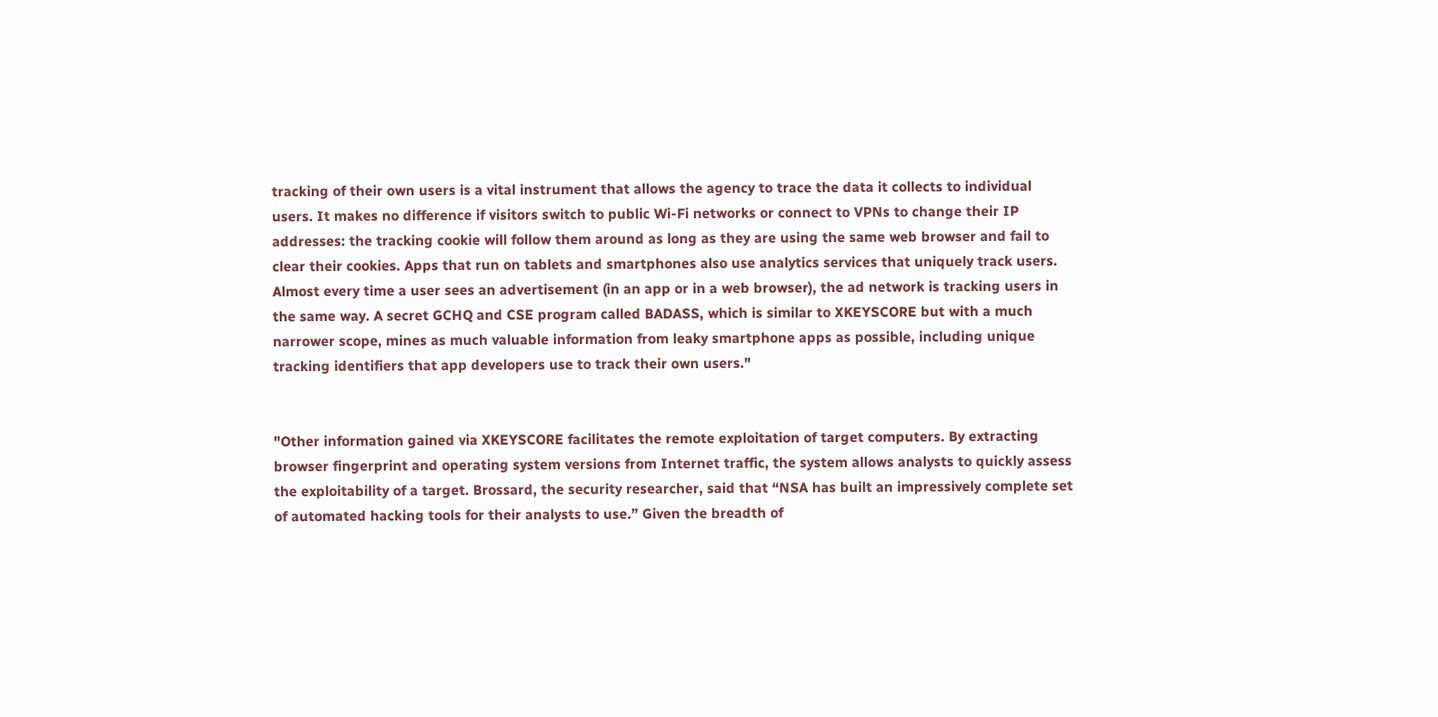tracking of their own users is a vital instrument that allows the agency to trace the data it collects to individual users. It makes no difference if visitors switch to public Wi-Fi networks or connect to VPNs to change their IP addresses: the tracking cookie will follow them around as long as they are using the same web browser and fail to clear their cookies. Apps that run on tablets and smartphones also use analytics services that uniquely track users. Almost every time a user sees an advertisement (in an app or in a web browser), the ad network is tracking users in the same way. A secret GCHQ and CSE program called BADASS, which is similar to XKEYSCORE but with a much narrower scope, mines as much valuable information from leaky smartphone apps as possible, including unique tracking identifiers that app developers use to track their own users."


"Other information gained via XKEYSCORE facilitates the remote exploitation of target computers. By extracting browser fingerprint and operating system versions from Internet traffic, the system allows analysts to quickly assess the exploitability of a target. Brossard, the security researcher, said that “NSA has built an impressively complete set of automated hacking tools for their analysts to use.” Given the breadth of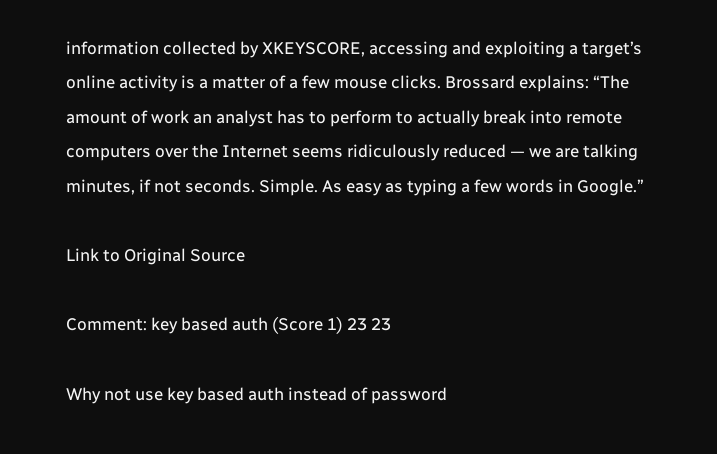information collected by XKEYSCORE, accessing and exploiting a target’s online activity is a matter of a few mouse clicks. Brossard explains: “The amount of work an analyst has to perform to actually break into remote computers over the Internet seems ridiculously reduced — we are talking minutes, if not seconds. Simple. As easy as typing a few words in Google.”

Link to Original Source

Comment: key based auth (Score 1) 23 23

Why not use key based auth instead of password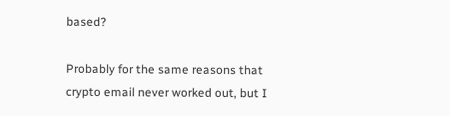based?

Probably for the same reasons that crypto email never worked out, but I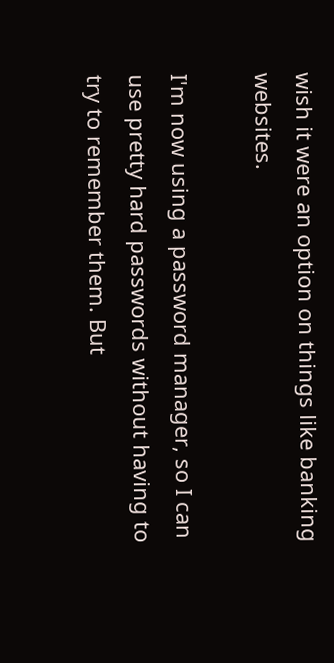wish it were an option on things like banking websites.

I'm now using a password manager, so I can use pretty hard passwords without having to try to remember them. But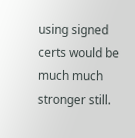using signed certs would be much much stronger still.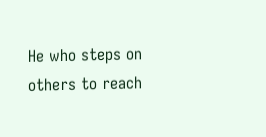He who steps on others to reach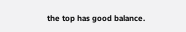the top has good balance.